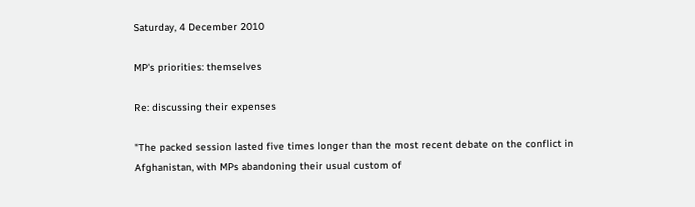Saturday, 4 December 2010

MP's priorities: themselves

Re: discussing their expenses

"The packed session lasted five times longer than the most recent debate on the conflict in Afghanistan, with MPs abandoning their usual custom of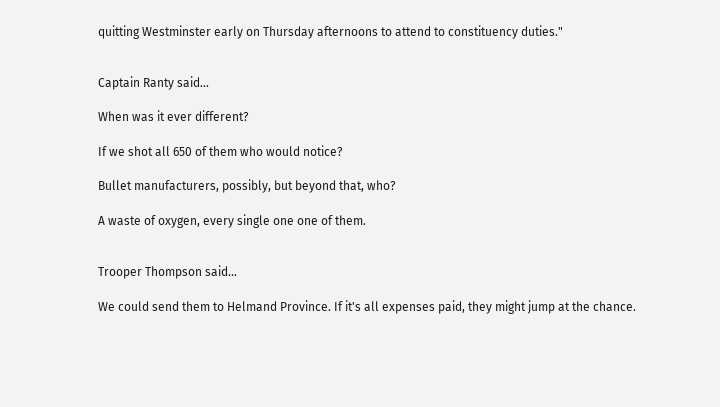quitting Westminster early on Thursday afternoons to attend to constituency duties."


Captain Ranty said...

When was it ever different?

If we shot all 650 of them who would notice?

Bullet manufacturers, possibly, but beyond that, who?

A waste of oxygen, every single one one of them.


Trooper Thompson said...

We could send them to Helmand Province. If it's all expenses paid, they might jump at the chance.